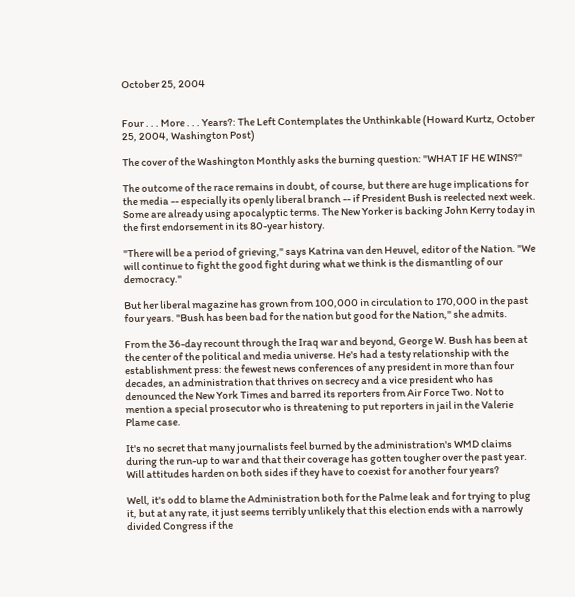October 25, 2004


Four . . . More . . . Years?: The Left Contemplates the Unthinkable (Howard Kurtz, October 25, 2004, Washington Post)

The cover of the Washington Monthly asks the burning question: "WHAT IF HE WINS?"

The outcome of the race remains in doubt, of course, but there are huge implications for the media -- especially its openly liberal branch -- if President Bush is reelected next week. Some are already using apocalyptic terms. The New Yorker is backing John Kerry today in the first endorsement in its 80-year history.

"There will be a period of grieving," says Katrina van den Heuvel, editor of the Nation. "We will continue to fight the good fight during what we think is the dismantling of our democracy."

But her liberal magazine has grown from 100,000 in circulation to 170,000 in the past four years. "Bush has been bad for the nation but good for the Nation," she admits.

From the 36-day recount through the Iraq war and beyond, George W. Bush has been at the center of the political and media universe. He's had a testy relationship with the establishment press: the fewest news conferences of any president in more than four decades, an administration that thrives on secrecy and a vice president who has denounced the New York Times and barred its reporters from Air Force Two. Not to mention a special prosecutor who is threatening to put reporters in jail in the Valerie Plame case.

It's no secret that many journalists feel burned by the administration's WMD claims during the run-up to war and that their coverage has gotten tougher over the past year. Will attitudes harden on both sides if they have to coexist for another four years?

Well, it's odd to blame the Administration both for the Palme leak and for trying to plug it, but at any rate, it just seems terribly unlikely that this election ends with a narrowly divided Congress if the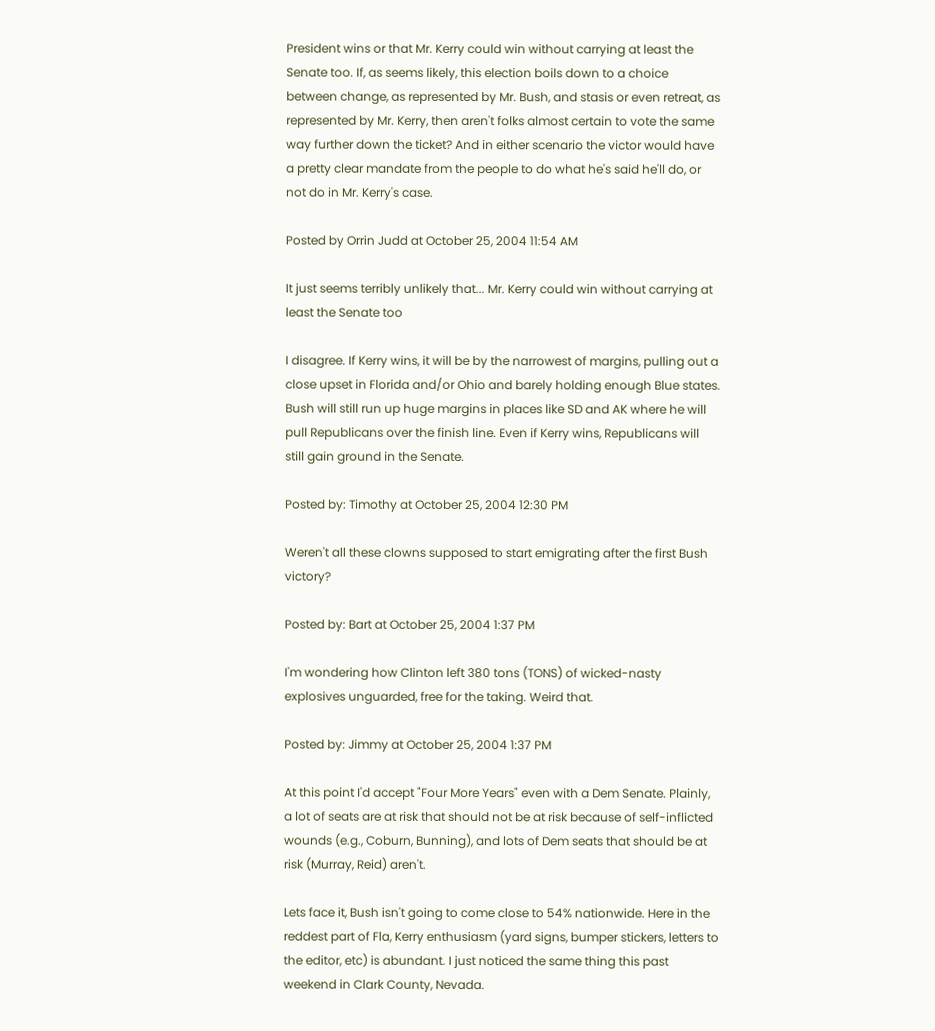President wins or that Mr. Kerry could win without carrying at least the Senate too. If, as seems likely, this election boils down to a choice between change, as represented by Mr. Bush, and stasis or even retreat, as represented by Mr. Kerry, then aren't folks almost certain to vote the same way further down the ticket? And in either scenario the victor would have a pretty clear mandate from the people to do what he's said he'll do, or not do in Mr. Kerry's case.

Posted by Orrin Judd at October 25, 2004 11:54 AM

It just seems terribly unlikely that... Mr. Kerry could win without carrying at least the Senate too

I disagree. If Kerry wins, it will be by the narrowest of margins, pulling out a close upset in Florida and/or Ohio and barely holding enough Blue states. Bush will still run up huge margins in places like SD and AK where he will pull Republicans over the finish line. Even if Kerry wins, Republicans will still gain ground in the Senate.

Posted by: Timothy at October 25, 2004 12:30 PM

Weren't all these clowns supposed to start emigrating after the first Bush victory?

Posted by: Bart at October 25, 2004 1:37 PM

I'm wondering how Clinton left 380 tons (TONS) of wicked-nasty explosives unguarded, free for the taking. Weird that.

Posted by: Jimmy at October 25, 2004 1:37 PM

At this point I'd accept "Four More Years" even with a Dem Senate. Plainly, a lot of seats are at risk that should not be at risk because of self-inflicted wounds (e.g., Coburn, Bunning), and lots of Dem seats that should be at risk (Murray, Reid) aren't.

Lets face it, Bush isn't going to come close to 54% nationwide. Here in the reddest part of Fla, Kerry enthusiasm (yard signs, bumper stickers, letters to the editor, etc) is abundant. I just noticed the same thing this past weekend in Clark County, Nevada.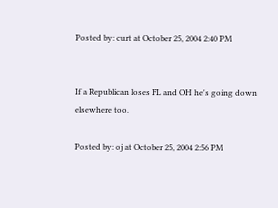Posted by: curt at October 25, 2004 2:40 PM


If a Republican loses FL and OH he's going down elsewhere too.

Posted by: oj at October 25, 2004 2:56 PM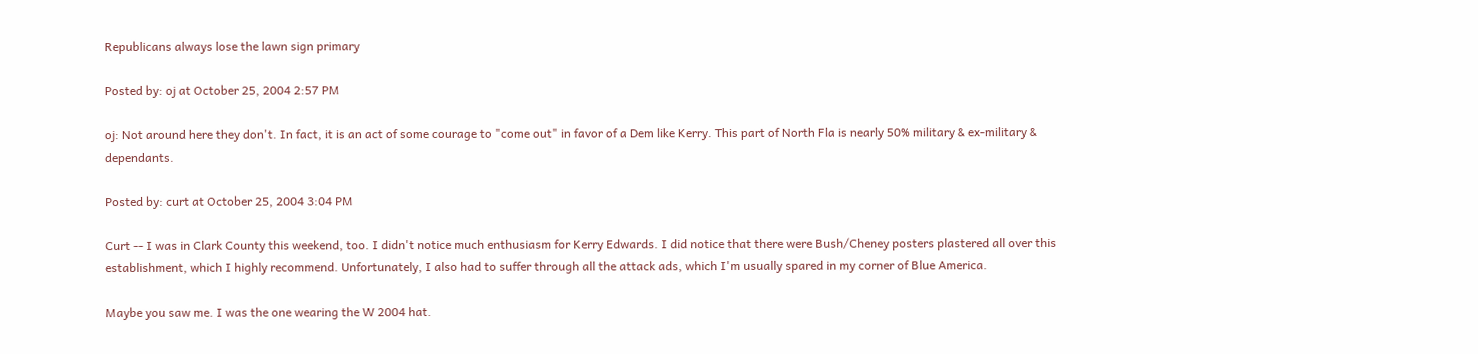Republicans always lose the lawn sign primary

Posted by: oj at October 25, 2004 2:57 PM

oj: Not around here they don't. In fact, it is an act of some courage to "come out" in favor of a Dem like Kerry. This part of North Fla is nearly 50% military & ex-military & dependants.

Posted by: curt at October 25, 2004 3:04 PM

Curt -- I was in Clark County this weekend, too. I didn't notice much enthusiasm for Kerry Edwards. I did notice that there were Bush/Cheney posters plastered all over this establishment, which I highly recommend. Unfortunately, I also had to suffer through all the attack ads, which I'm usually spared in my corner of Blue America.

Maybe you saw me. I was the one wearing the W 2004 hat.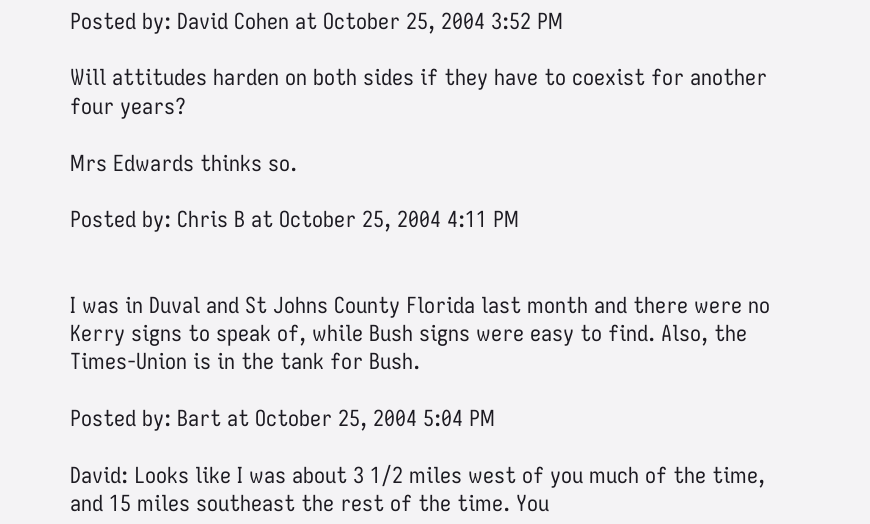Posted by: David Cohen at October 25, 2004 3:52 PM

Will attitudes harden on both sides if they have to coexist for another four years?

Mrs Edwards thinks so.

Posted by: Chris B at October 25, 2004 4:11 PM


I was in Duval and St Johns County Florida last month and there were no Kerry signs to speak of, while Bush signs were easy to find. Also, the Times-Union is in the tank for Bush.

Posted by: Bart at October 25, 2004 5:04 PM

David: Looks like I was about 3 1/2 miles west of you much of the time, and 15 miles southeast the rest of the time. You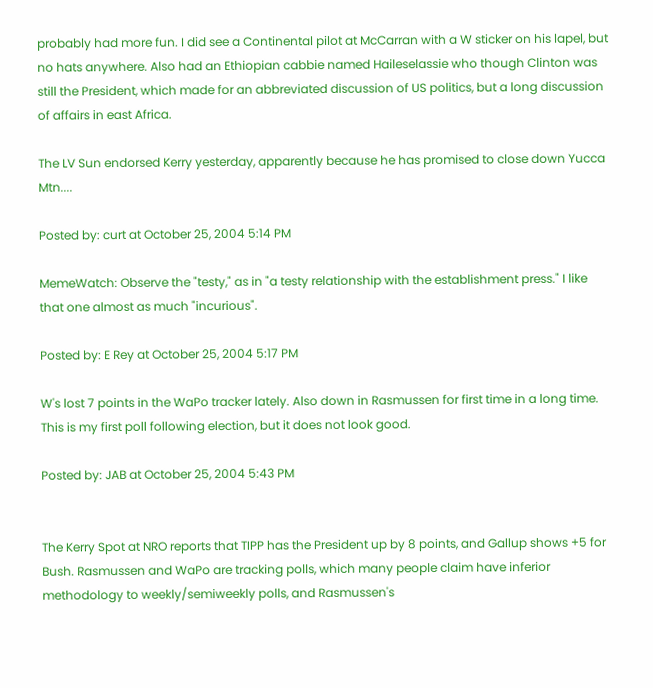probably had more fun. I did see a Continental pilot at McCarran with a W sticker on his lapel, but no hats anywhere. Also had an Ethiopian cabbie named Haileselassie who though Clinton was still the President, which made for an abbreviated discussion of US politics, but a long discussion of affairs in east Africa.

The LV Sun endorsed Kerry yesterday, apparently because he has promised to close down Yucca Mtn....

Posted by: curt at October 25, 2004 5:14 PM

MemeWatch: Observe the "testy," as in "a testy relationship with the establishment press." I like that one almost as much "incurious".

Posted by: E Rey at October 25, 2004 5:17 PM

W's lost 7 points in the WaPo tracker lately. Also down in Rasmussen for first time in a long time. This is my first poll following election, but it does not look good.

Posted by: JAB at October 25, 2004 5:43 PM


The Kerry Spot at NRO reports that TIPP has the President up by 8 points, and Gallup shows +5 for Bush. Rasmussen and WaPo are tracking polls, which many people claim have inferior methodology to weekly/semiweekly polls, and Rasmussen's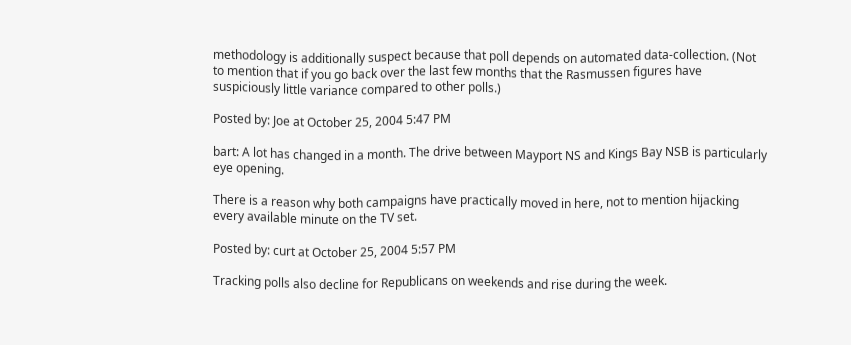methodology is additionally suspect because that poll depends on automated data-collection. (Not to mention that if you go back over the last few months that the Rasmussen figures have suspiciously little variance compared to other polls.)

Posted by: Joe at October 25, 2004 5:47 PM

bart: A lot has changed in a month. The drive between Mayport NS and Kings Bay NSB is particularly eye opening.

There is a reason why both campaigns have practically moved in here, not to mention hijacking every available minute on the TV set.

Posted by: curt at October 25, 2004 5:57 PM

Tracking polls also decline for Republicans on weekends and rise during the week.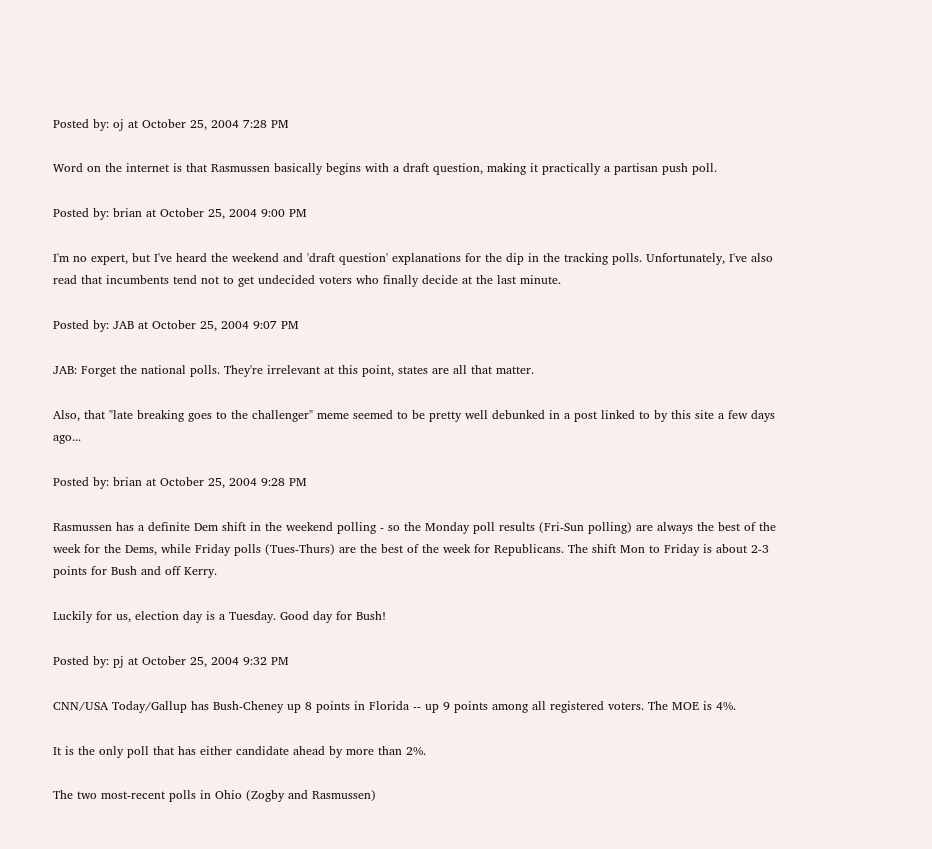Posted by: oj at October 25, 2004 7:28 PM

Word on the internet is that Rasmussen basically begins with a draft question, making it practically a partisan push poll.

Posted by: brian at October 25, 2004 9:00 PM

I'm no expert, but I've heard the weekend and 'draft question' explanations for the dip in the tracking polls. Unfortunately, I've also read that incumbents tend not to get undecided voters who finally decide at the last minute.

Posted by: JAB at October 25, 2004 9:07 PM

JAB: Forget the national polls. They're irrelevant at this point, states are all that matter.

Also, that "late breaking goes to the challenger" meme seemed to be pretty well debunked in a post linked to by this site a few days ago...

Posted by: brian at October 25, 2004 9:28 PM

Rasmussen has a definite Dem shift in the weekend polling - so the Monday poll results (Fri-Sun polling) are always the best of the week for the Dems, while Friday polls (Tues-Thurs) are the best of the week for Republicans. The shift Mon to Friday is about 2-3 points for Bush and off Kerry.

Luckily for us, election day is a Tuesday. Good day for Bush!

Posted by: pj at October 25, 2004 9:32 PM

CNN/USA Today/Gallup has Bush-Cheney up 8 points in Florida -- up 9 points among all registered voters. The MOE is 4%.

It is the only poll that has either candidate ahead by more than 2%.

The two most-recent polls in Ohio (Zogby and Rasmussen)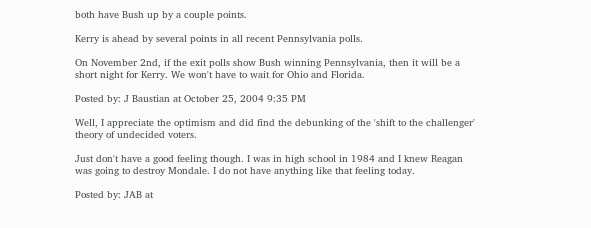both have Bush up by a couple points.

Kerry is ahead by several points in all recent Pennsylvania polls.

On November 2nd, if the exit polls show Bush winning Pennsylvania, then it will be a short night for Kerry. We won't have to wait for Ohio and Florida.

Posted by: J Baustian at October 25, 2004 9:35 PM

Well, I appreciate the optimism and did find the debunking of the 'shift to the challenger' theory of undecided voters.

Just don't have a good feeling though. I was in high school in 1984 and I knew Reagan was going to destroy Mondale. I do not have anything like that feeling today.

Posted by: JAB at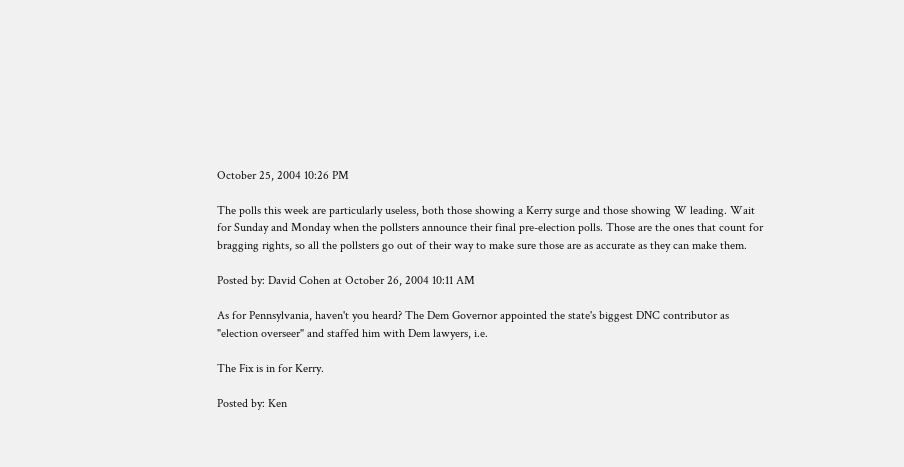October 25, 2004 10:26 PM

The polls this week are particularly useless, both those showing a Kerry surge and those showing W leading. Wait for Sunday and Monday when the pollsters announce their final pre-election polls. Those are the ones that count for bragging rights, so all the pollsters go out of their way to make sure those are as accurate as they can make them.

Posted by: David Cohen at October 26, 2004 10:11 AM

As for Pennsylvania, haven't you heard? The Dem Governor appointed the state's biggest DNC contributor as "election overseer" and staffed him with Dem lawyers, i.e.

The Fix is in for Kerry.

Posted by: Ken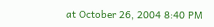at October 26, 2004 8:40 PM